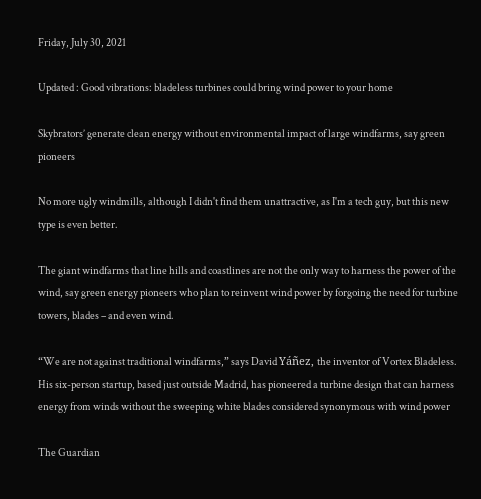Friday, July 30, 2021

Updated : Good vibrations: bladeless turbines could bring wind power to your home

Skybrators’ generate clean energy without environmental impact of large windfarms, say green pioneers

No more ugly windmills, although I didn't find them unattractive, as I'm a tech guy, but this new type is even better.

The giant windfarms that line hills and coastlines are not the only way to harness the power of the wind, say green energy pioneers who plan to reinvent wind power by forgoing the need for turbine towers, blades – and even wind.

“We are not against traditional windfarms,” says David Yáñez, the inventor of Vortex Bladeless. His six-person startup, based just outside Madrid, has pioneered a turbine design that can harness energy from winds without the sweeping white blades considered synonymous with wind power

The Guardian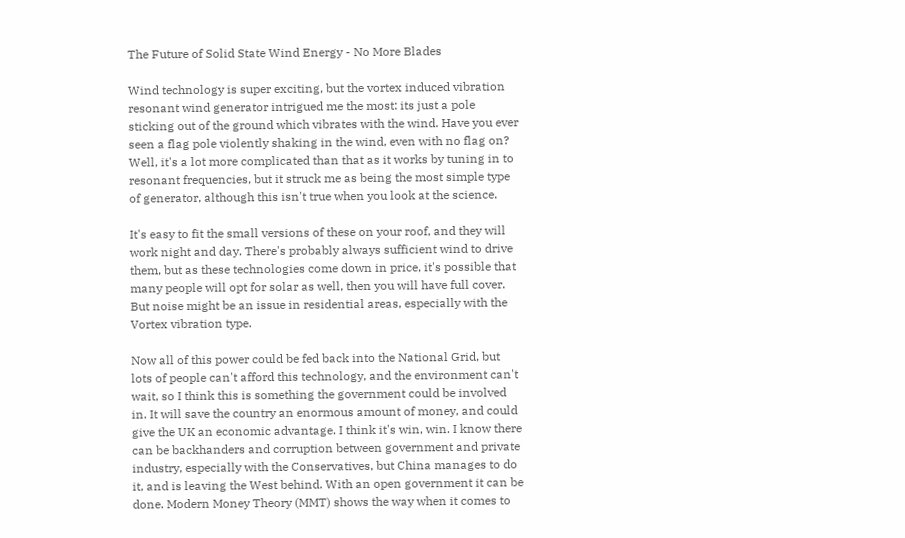The Future of Solid State Wind Energy - No More Blades

Wind technology is super exciting, but the vortex induced vibration resonant wind generator intrigued me the most: its just a pole sticking out of the ground which vibrates with the wind. Have you ever seen a flag pole violently shaking in the wind, even with no flag on? Well, it's a lot more complicated than that as it works by tuning in to resonant frequencies, but it struck me as being the most simple type of generator, although this isn't true when you look at the science.

It's easy to fit the small versions of these on your roof, and they will work night and day. There's probably always sufficient wind to drive them, but as these technologies come down in price, it's possible that many people will opt for solar as well, then you will have full cover. But noise might be an issue in residential areas, especially with the Vortex vibration type.

Now all of this power could be fed back into the National Grid, but lots of people can't afford this technology, and the environment can't wait, so I think this is something the government could be involved in. It will save the country an enormous amount of money, and could give the UK an economic advantage. I think it's win, win. I know there can be backhanders and corruption between government and private industry, especially with the Conservatives, but China manages to do it, and is leaving the West behind. With an open government it can be done. Modern Money Theory (MMT) shows the way when it comes to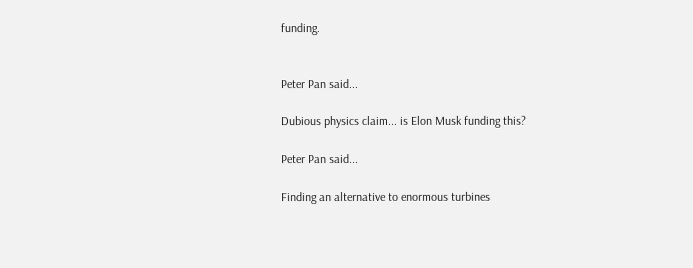funding.


Peter Pan said...

Dubious physics claim... is Elon Musk funding this?

Peter Pan said...

Finding an alternative to enormous turbines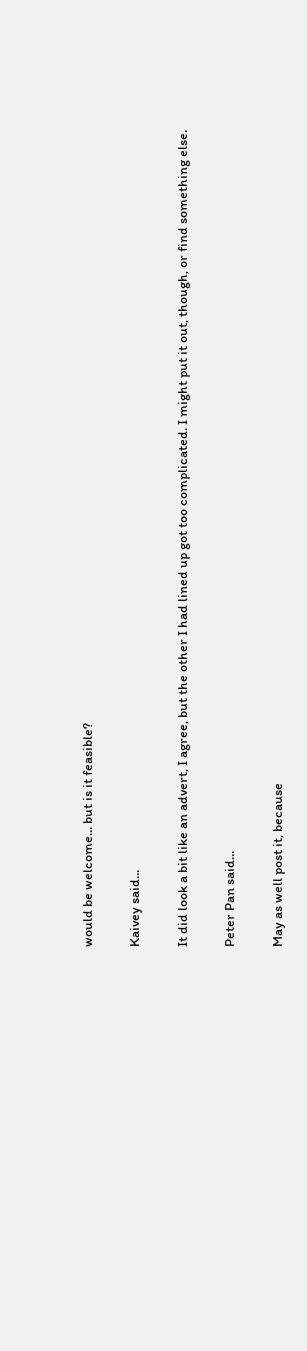would be welcome... but is it feasible?

Kaivey said...

It did look a bit like an advert, I agree, but the other I had lined up got too complicated. I might put it out, though, or find something else.

Peter Pan said...

May as well post it, because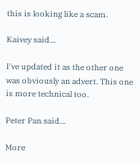this is looking like a scam.

Kaivey said...

I've updated it as the other one was obviously an advert. This one is more technical too.

Peter Pan said...

More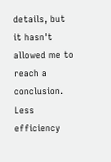details, but it hasn't allowed me to reach a conclusion.
Less efficiency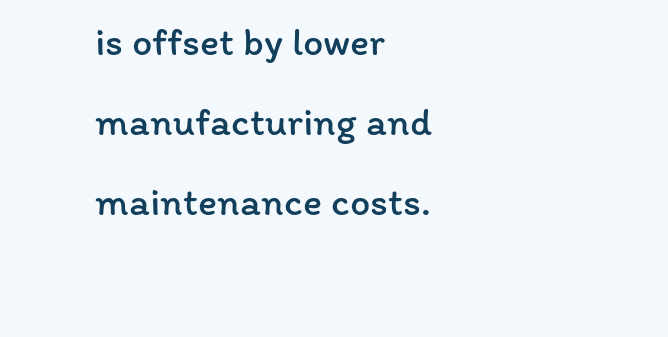is offset by lower manufacturing and maintenance costs.